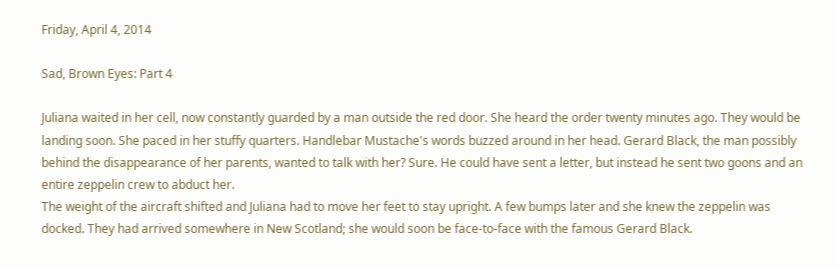Friday, April 4, 2014

Sad, Brown Eyes: Part 4

Juliana waited in her cell, now constantly guarded by a man outside the red door. She heard the order twenty minutes ago. They would be landing soon. She paced in her stuffy quarters. Handlebar Mustache's words buzzed around in her head. Gerard Black, the man possibly behind the disappearance of her parents, wanted to talk with her? Sure. He could have sent a letter, but instead he sent two goons and an entire zeppelin crew to abduct her.
The weight of the aircraft shifted and Juliana had to move her feet to stay upright. A few bumps later and she knew the zeppelin was docked. They had arrived somewhere in New Scotland; she would soon be face-to-face with the famous Gerard Black.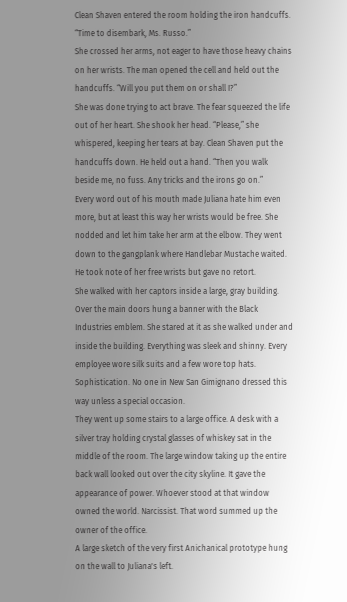Clean Shaven entered the room holding the iron handcuffs. “Time to disembark, Ms. Russo.”
She crossed her arms, not eager to have those heavy chains on her wrists. The man opened the cell and held out the handcuffs. “Will you put them on or shall I?”
She was done trying to act brave. The fear squeezed the life out of her heart. She shook her head. “Please,” she whispered, keeping her tears at bay. Clean Shaven put the handcuffs down. He held out a hand. “Then you walk beside me, no fuss. Any tricks and the irons go on.”
Every word out of his mouth made Juliana hate him even more, but at least this way her wrists would be free. She nodded and let him take her arm at the elbow. They went down to the gangplank where Handlebar Mustache waited. He took note of her free wrists but gave no retort.
She walked with her captors inside a large, gray building. Over the main doors hung a banner with the Black Industries emblem. She stared at it as she walked under and inside the building. Everything was sleek and shinny. Every employee wore silk suits and a few wore top hats. Sophistication. No one in New San Gimignano dressed this way unless a special occasion.
They went up some stairs to a large office. A desk with a silver tray holding crystal glasses of whiskey sat in the middle of the room. The large window taking up the entire back wall looked out over the city skyline. It gave the appearance of power. Whoever stood at that window owned the world. Narcissist. That word summed up the owner of the office.
A large sketch of the very first Anichanical prototype hung on the wall to Juliana's left.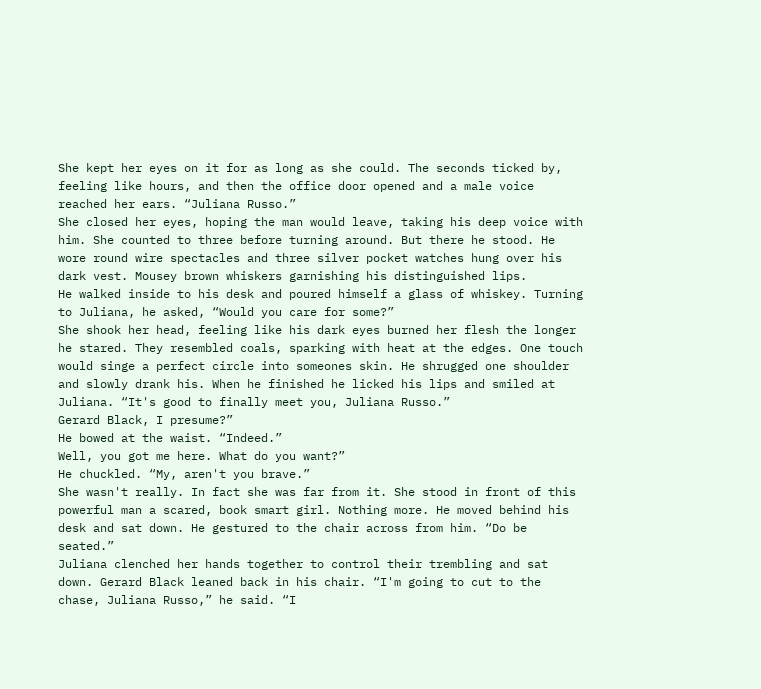She kept her eyes on it for as long as she could. The seconds ticked by, feeling like hours, and then the office door opened and a male voice reached her ears. “Juliana Russo.”
She closed her eyes, hoping the man would leave, taking his deep voice with him. She counted to three before turning around. But there he stood. He wore round wire spectacles and three silver pocket watches hung over his dark vest. Mousey brown whiskers garnishing his distinguished lips.
He walked inside to his desk and poured himself a glass of whiskey. Turning to Juliana, he asked, “Would you care for some?”
She shook her head, feeling like his dark eyes burned her flesh the longer he stared. They resembled coals, sparking with heat at the edges. One touch would singe a perfect circle into someones skin. He shrugged one shoulder and slowly drank his. When he finished he licked his lips and smiled at Juliana. “It's good to finally meet you, Juliana Russo.”
Gerard Black, I presume?”
He bowed at the waist. “Indeed.”
Well, you got me here. What do you want?”
He chuckled. “My, aren't you brave.”
She wasn't really. In fact she was far from it. She stood in front of this powerful man a scared, book smart girl. Nothing more. He moved behind his desk and sat down. He gestured to the chair across from him. “Do be seated.”
Juliana clenched her hands together to control their trembling and sat down. Gerard Black leaned back in his chair. “I'm going to cut to the chase, Juliana Russo,” he said. “I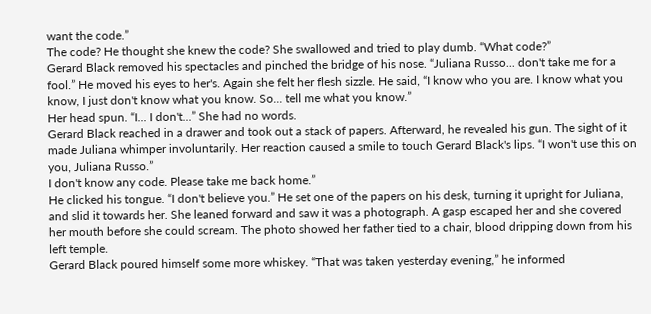want the code.”
The code? He thought she knew the code? She swallowed and tried to play dumb. “What code?”
Gerard Black removed his spectacles and pinched the bridge of his nose. “Juliana Russo... don't take me for a fool.” He moved his eyes to her's. Again she felt her flesh sizzle. He said, “I know who you are. I know what you know, I just don't know what you know. So... tell me what you know.”
Her head spun. “I... I don't...” She had no words.
Gerard Black reached in a drawer and took out a stack of papers. Afterward, he revealed his gun. The sight of it made Juliana whimper involuntarily. Her reaction caused a smile to touch Gerard Black's lips. “I won't use this on you, Juliana Russo.”
I don't know any code. Please take me back home.”
He clicked his tongue. “I don't believe you.” He set one of the papers on his desk, turning it upright for Juliana, and slid it towards her. She leaned forward and saw it was a photograph. A gasp escaped her and she covered her mouth before she could scream. The photo showed her father tied to a chair, blood dripping down from his left temple.
Gerard Black poured himself some more whiskey. “That was taken yesterday evening,” he informed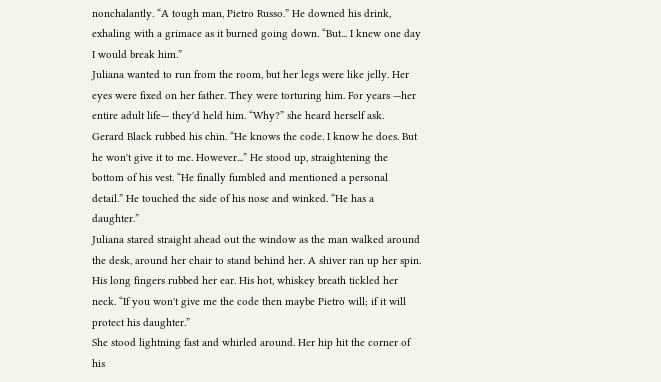nonchalantly. “A tough man, Pietro Russo.” He downed his drink, exhaling with a grimace as it burned going down. “But... I knew one day I would break him.”
Juliana wanted to run from the room, but her legs were like jelly. Her eyes were fixed on her father. They were torturing him. For years —her entire adult life— they'd held him. “Why?” she heard herself ask.
Gerard Black rubbed his chin. “He knows the code. I know he does. But he won't give it to me. However...” He stood up, straightening the bottom of his vest. “He finally fumbled and mentioned a personal detail.” He touched the side of his nose and winked. “He has a daughter.”
Juliana stared straight ahead out the window as the man walked around the desk, around her chair to stand behind her. A shiver ran up her spin. His long fingers rubbed her ear. His hot, whiskey breath tickled her neck. “If you won't give me the code then maybe Pietro will; if it will protect his daughter.”
She stood lightning fast and whirled around. Her hip hit the corner of his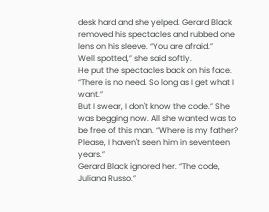desk hard and she yelped. Gerard Black removed his spectacles and rubbed one lens on his sleeve. “You are afraid.”
Well spotted,” she said softly.
He put the spectacles back on his face. “There is no need. So long as I get what I want.”
But I swear, I don't know the code.” She was begging now. All she wanted was to be free of this man. “Where is my father? Please, I haven't seen him in seventeen years.”
Gerard Black ignored her. “The code, Juliana Russo.”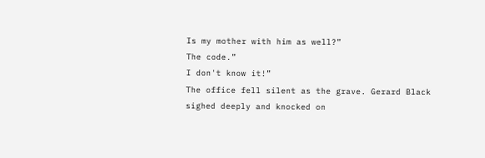Is my mother with him as well?”
The code.”
I don't know it!”
The office fell silent as the grave. Gerard Black sighed deeply and knocked on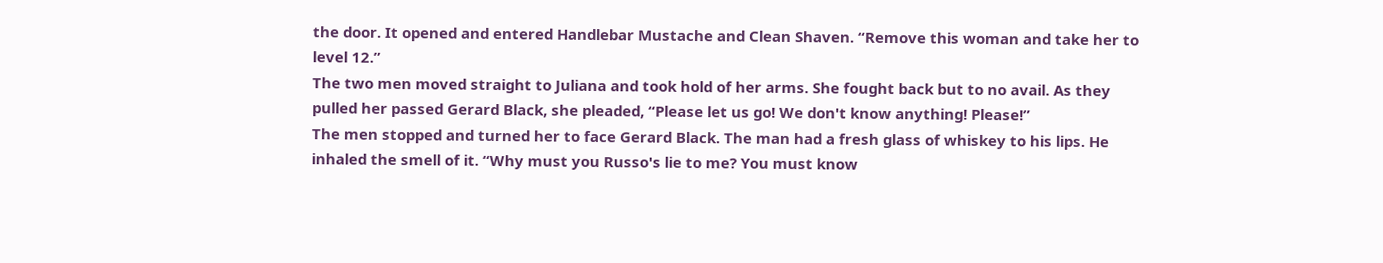the door. It opened and entered Handlebar Mustache and Clean Shaven. “Remove this woman and take her to level 12.”
The two men moved straight to Juliana and took hold of her arms. She fought back but to no avail. As they pulled her passed Gerard Black, she pleaded, “Please let us go! We don't know anything! Please!”
The men stopped and turned her to face Gerard Black. The man had a fresh glass of whiskey to his lips. He inhaled the smell of it. “Why must you Russo's lie to me? You must know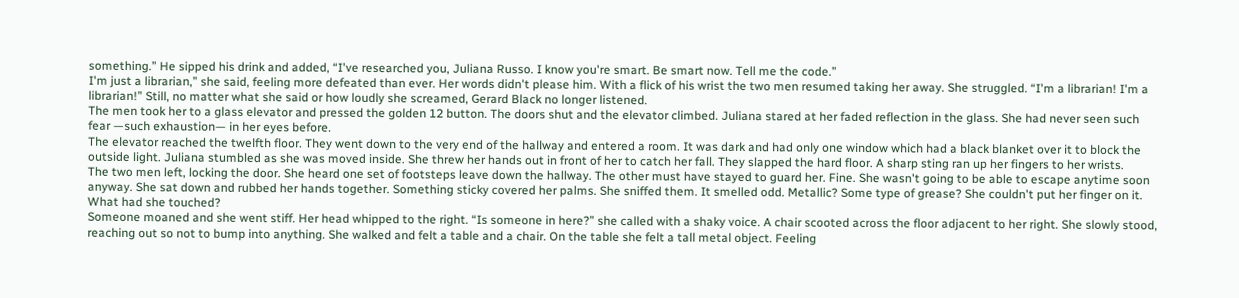something.” He sipped his drink and added, “I've researched you, Juliana Russo. I know you're smart. Be smart now. Tell me the code.”
I'm just a librarian,” she said, feeling more defeated than ever. Her words didn't please him. With a flick of his wrist the two men resumed taking her away. She struggled. “I'm a librarian! I'm a librarian!” Still, no matter what she said or how loudly she screamed, Gerard Black no longer listened.
The men took her to a glass elevator and pressed the golden 12 button. The doors shut and the elevator climbed. Juliana stared at her faded reflection in the glass. She had never seen such fear —such exhaustion— in her eyes before.
The elevator reached the twelfth floor. They went down to the very end of the hallway and entered a room. It was dark and had only one window which had a black blanket over it to block the outside light. Juliana stumbled as she was moved inside. She threw her hands out in front of her to catch her fall. They slapped the hard floor. A sharp sting ran up her fingers to her wrists.
The two men left, locking the door. She heard one set of footsteps leave down the hallway. The other must have stayed to guard her. Fine. She wasn't going to be able to escape anytime soon anyway. She sat down and rubbed her hands together. Something sticky covered her palms. She sniffed them. It smelled odd. Metallic? Some type of grease? She couldn't put her finger on it. What had she touched?
Someone moaned and she went stiff. Her head whipped to the right. “Is someone in here?” she called with a shaky voice. A chair scooted across the floor adjacent to her right. She slowly stood, reaching out so not to bump into anything. She walked and felt a table and a chair. On the table she felt a tall metal object. Feeling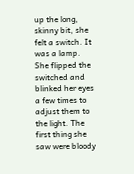up the long, skinny bit, she felt a switch. It was a lamp.
She flipped the switched and blinked her eyes a few times to adjust them to the light. The first thing she saw were bloody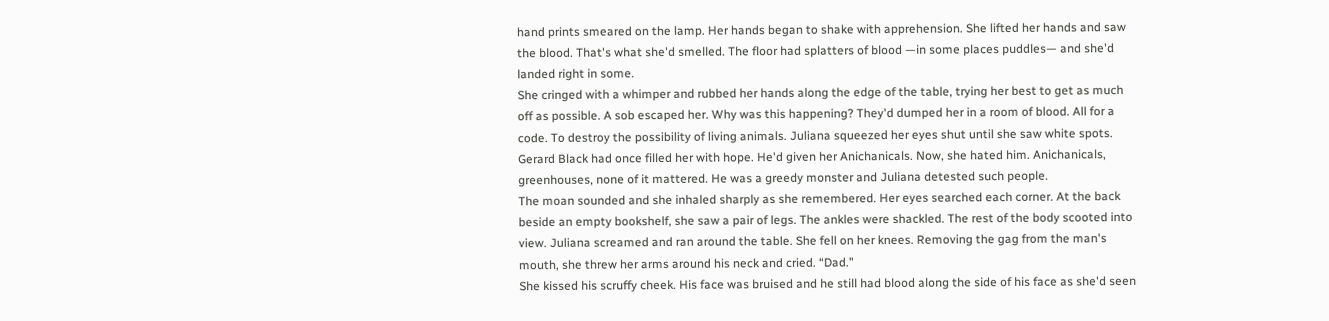hand prints smeared on the lamp. Her hands began to shake with apprehension. She lifted her hands and saw the blood. That's what she'd smelled. The floor had splatters of blood —in some places puddles— and she'd landed right in some.
She cringed with a whimper and rubbed her hands along the edge of the table, trying her best to get as much off as possible. A sob escaped her. Why was this happening? They'd dumped her in a room of blood. All for a code. To destroy the possibility of living animals. Juliana squeezed her eyes shut until she saw white spots. Gerard Black had once filled her with hope. He'd given her Anichanicals. Now, she hated him. Anichanicals, greenhouses, none of it mattered. He was a greedy monster and Juliana detested such people.
The moan sounded and she inhaled sharply as she remembered. Her eyes searched each corner. At the back beside an empty bookshelf, she saw a pair of legs. The ankles were shackled. The rest of the body scooted into view. Juliana screamed and ran around the table. She fell on her knees. Removing the gag from the man's mouth, she threw her arms around his neck and cried. “Dad.”
She kissed his scruffy cheek. His face was bruised and he still had blood along the side of his face as she'd seen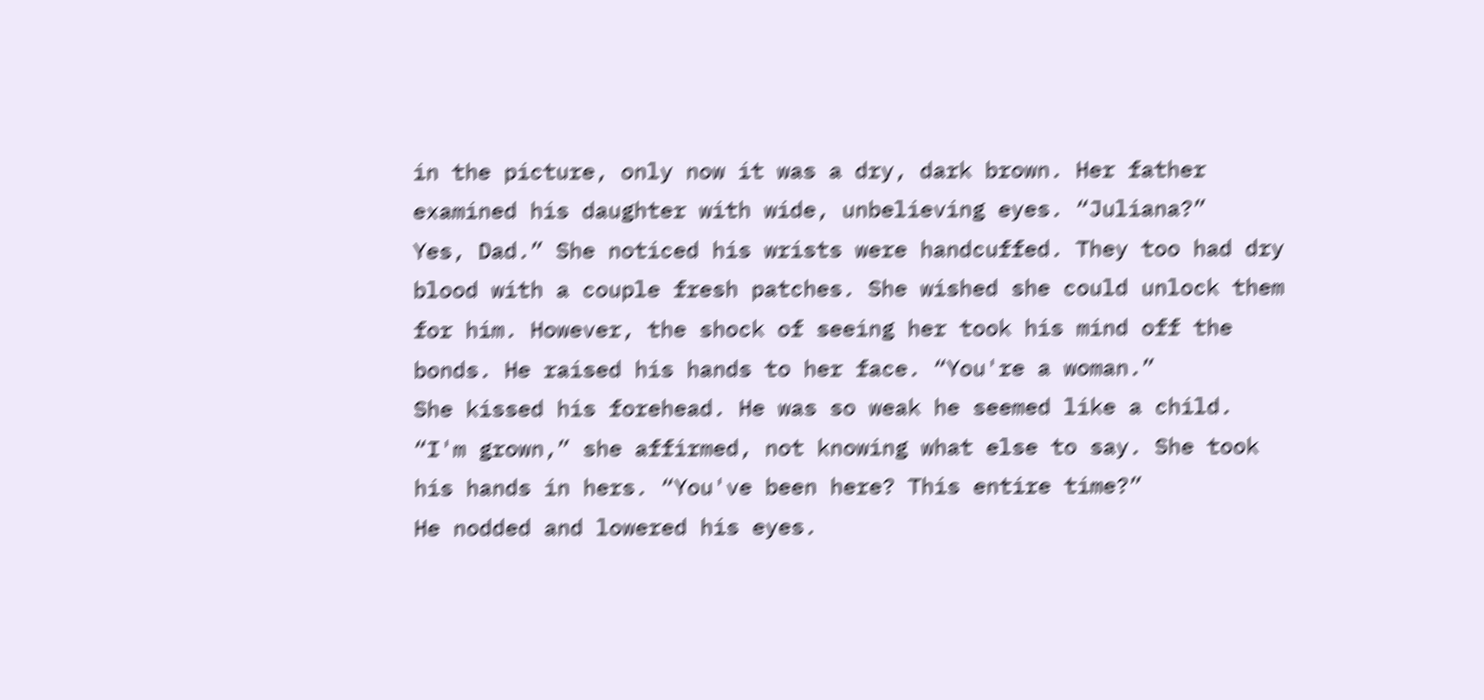in the picture, only now it was a dry, dark brown. Her father examined his daughter with wide, unbelieving eyes. “Juliana?”
Yes, Dad.” She noticed his wrists were handcuffed. They too had dry blood with a couple fresh patches. She wished she could unlock them for him. However, the shock of seeing her took his mind off the bonds. He raised his hands to her face. “You're a woman.”
She kissed his forehead. He was so weak he seemed like a child. “I'm grown,” she affirmed, not knowing what else to say. She took his hands in hers. “You've been here? This entire time?”
He nodded and lowered his eyes.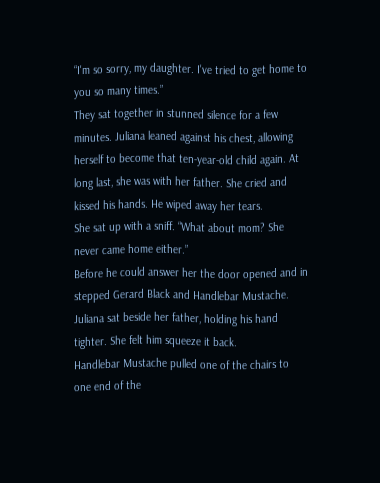“I'm so sorry, my daughter. I've tried to get home to you so many times.”
They sat together in stunned silence for a few minutes. Juliana leaned against his chest, allowing herself to become that ten-year-old child again. At long last, she was with her father. She cried and kissed his hands. He wiped away her tears.
She sat up with a sniff. “What about mom? She never came home either.”
Before he could answer her the door opened and in stepped Gerard Black and Handlebar Mustache. Juliana sat beside her father, holding his hand tighter. She felt him squeeze it back.
Handlebar Mustache pulled one of the chairs to one end of the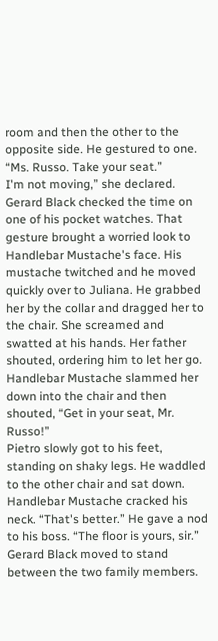room and then the other to the opposite side. He gestured to one. “Ms. Russo. Take your seat.”
I'm not moving,” she declared.
Gerard Black checked the time on one of his pocket watches. That gesture brought a worried look to Handlebar Mustache's face. His mustache twitched and he moved quickly over to Juliana. He grabbed her by the collar and dragged her to the chair. She screamed and swatted at his hands. Her father shouted, ordering him to let her go. Handlebar Mustache slammed her down into the chair and then shouted, “Get in your seat, Mr. Russo!”
Pietro slowly got to his feet, standing on shaky legs. He waddled to the other chair and sat down. Handlebar Mustache cracked his neck. “That's better.” He gave a nod to his boss. “The floor is yours, sir.”
Gerard Black moved to stand between the two family members.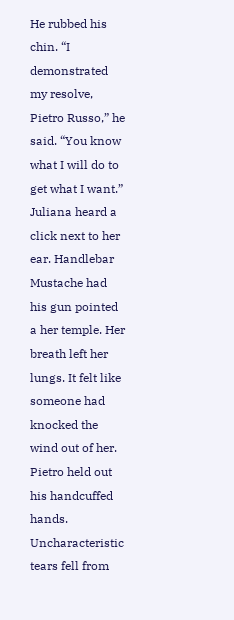He rubbed his chin. “I demonstrated my resolve, Pietro Russo,” he said. “You know what I will do to get what I want.”
Juliana heard a click next to her ear. Handlebar Mustache had his gun pointed a her temple. Her breath left her lungs. It felt like someone had knocked the wind out of her. Pietro held out his handcuffed hands. Uncharacteristic tears fell from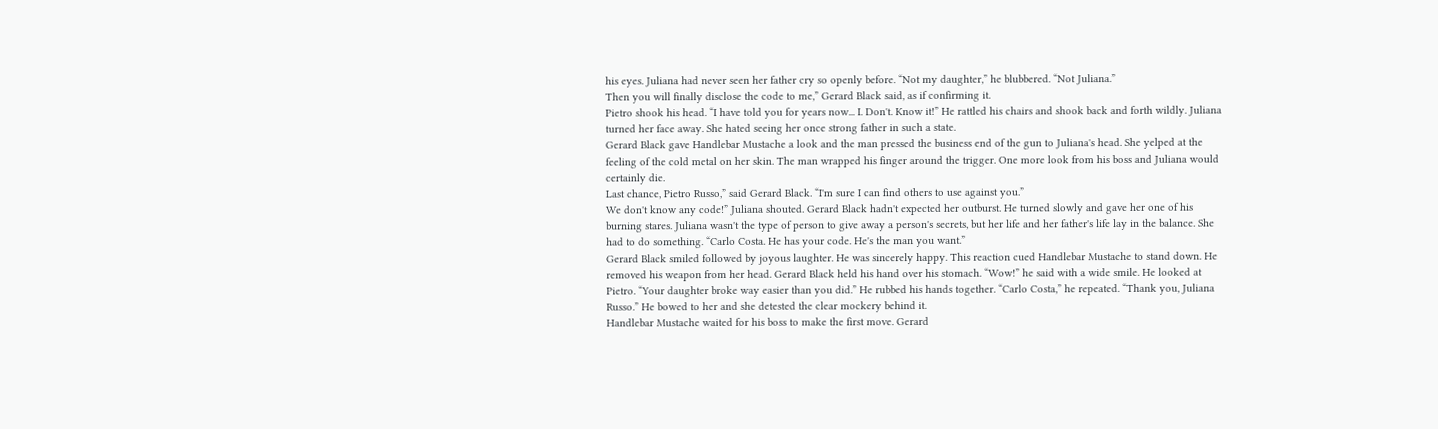his eyes. Juliana had never seen her father cry so openly before. “Not my daughter,” he blubbered. “Not Juliana.”
Then you will finally disclose the code to me,” Gerard Black said, as if confirming it.
Pietro shook his head. “I have told you for years now... I. Don't. Know it!” He rattled his chairs and shook back and forth wildly. Juliana turned her face away. She hated seeing her once strong father in such a state.
Gerard Black gave Handlebar Mustache a look and the man pressed the business end of the gun to Juliana's head. She yelped at the feeling of the cold metal on her skin. The man wrapped his finger around the trigger. One more look from his boss and Juliana would certainly die.
Last chance, Pietro Russo,” said Gerard Black. “I'm sure I can find others to use against you.”
We don't know any code!” Juliana shouted. Gerard Black hadn't expected her outburst. He turned slowly and gave her one of his burning stares. Juliana wasn't the type of person to give away a person's secrets, but her life and her father's life lay in the balance. She had to do something. “Carlo Costa. He has your code. He's the man you want.”
Gerard Black smiled followed by joyous laughter. He was sincerely happy. This reaction cued Handlebar Mustache to stand down. He removed his weapon from her head. Gerard Black held his hand over his stomach. “Wow!” he said with a wide smile. He looked at Pietro. “Your daughter broke way easier than you did.” He rubbed his hands together. “Carlo Costa,” he repeated. “Thank you, Juliana Russo.” He bowed to her and she detested the clear mockery behind it.
Handlebar Mustache waited for his boss to make the first move. Gerard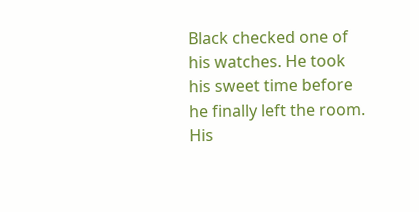Black checked one of his watches. He took his sweet time before he finally left the room. His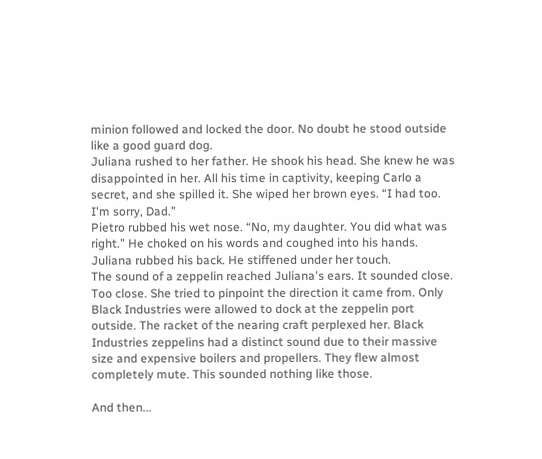minion followed and locked the door. No doubt he stood outside like a good guard dog.
Juliana rushed to her father. He shook his head. She knew he was disappointed in her. All his time in captivity, keeping Carlo a secret, and she spilled it. She wiped her brown eyes. “I had too. I'm sorry, Dad.”
Pietro rubbed his wet nose. “No, my daughter. You did what was right.” He choked on his words and coughed into his hands. Juliana rubbed his back. He stiffened under her touch.
The sound of a zeppelin reached Juliana's ears. It sounded close. Too close. She tried to pinpoint the direction it came from. Only Black Industries were allowed to dock at the zeppelin port outside. The racket of the nearing craft perplexed her. Black Industries zeppelins had a distinct sound due to their massive size and expensive boilers and propellers. They flew almost completely mute. This sounded nothing like those.

And then...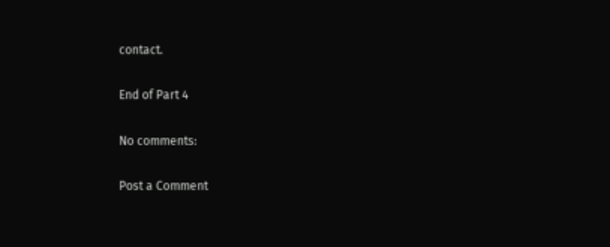contact.

End of Part 4

No comments:

Post a Comment